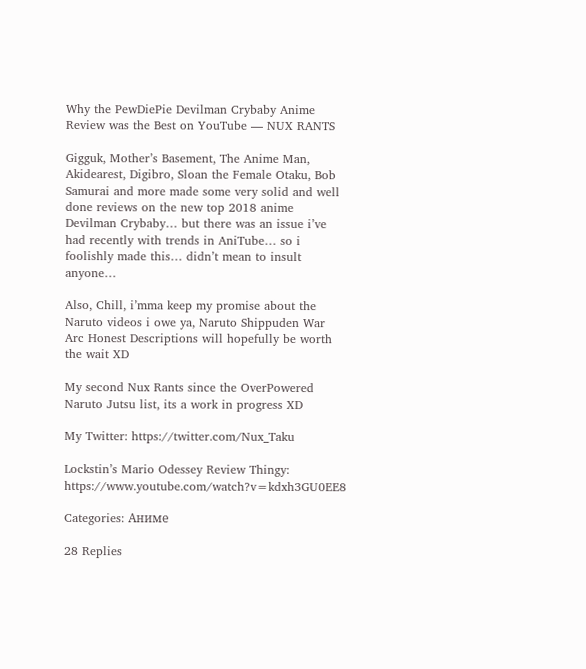Why the PewDiePie Devilman Crybaby Anime Review was the Best on YouTube — NUX RANTS

Gigguk, Mother’s Basement, The Anime Man, Akidearest, Digibro, Sloan the Female Otaku, Bob Samurai and more made some very solid and well done reviews on the new top 2018 anime Devilman Crybaby… but there was an issue i’ve had recently with trends in AniTube… so i foolishly made this… didn’t mean to insult anyone…

Also, Chill, i’mma keep my promise about the Naruto videos i owe ya, Naruto Shippuden War Arc Honest Descriptions will hopefully be worth the wait XD

My second Nux Rants since the OverPowered Naruto Jutsu list, its a work in progress XD

My Twitter: https://twitter.com/Nux_Taku

Lockstin’s Mario Odessey Review Thingy: https://www.youtube.com/watch?v=kdxh3GU0EE8

Categories: Аниме

28 Replies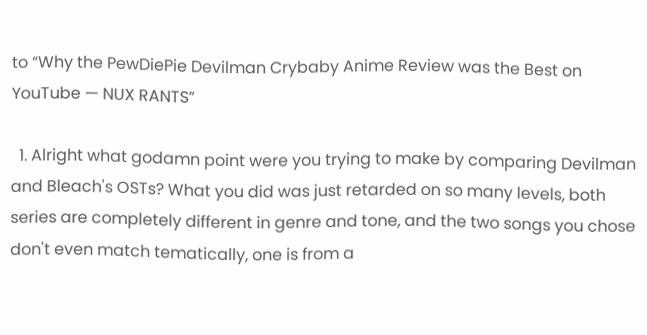to “Why the PewDiePie Devilman Crybaby Anime Review was the Best on YouTube — NUX RANTS”

  1. Alright what godamn point were you trying to make by comparing Devilman and Bleach's OSTs? What you did was just retarded on so many levels, both series are completely different in genre and tone, and the two songs you chose don't even match tematically, one is from a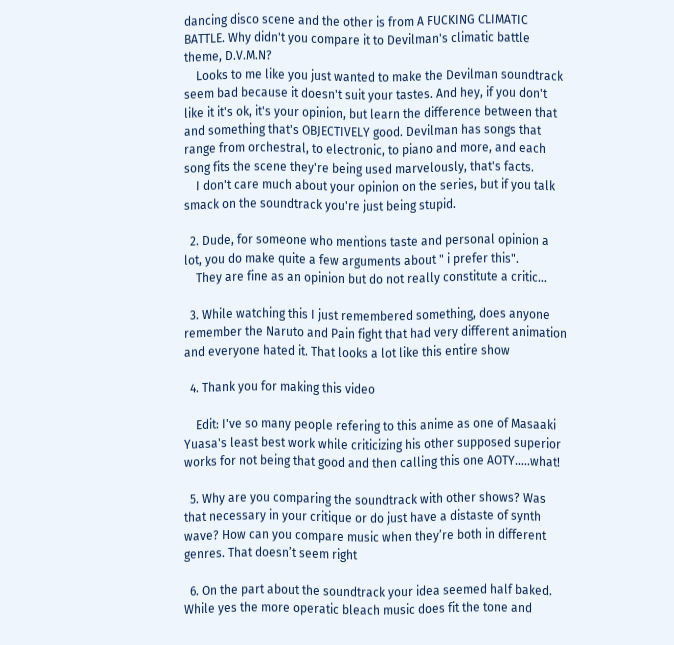dancing disco scene and the other is from A FUCKING CLIMATIC BATTLE. Why didn't you compare it to Devilman's climatic battle theme, D.V.M.N?
    Looks to me like you just wanted to make the Devilman soundtrack seem bad because it doesn't suit your tastes. And hey, if you don't like it it's ok, it's your opinion, but learn the difference between that and something that's OBJECTIVELY good. Devilman has songs that range from orchestral, to electronic, to piano and more, and each song fits the scene they're being used marvelously, that's facts.
    I don't care much about your opinion on the series, but if you talk smack on the soundtrack you're just being stupid.

  2. Dude, for someone who mentions taste and personal opinion a lot, you do make quite a few arguments about " i prefer this".
    They are fine as an opinion but do not really constitute a critic…

  3. While watching this I just remembered something, does anyone remember the Naruto and Pain fight that had very different animation and everyone hated it. That looks a lot like this entire show

  4. Thank you for making this video

    Edit: I've so many people refering to this anime as one of Masaaki Yuasa's least best work while criticizing his other supposed superior works for not being that good and then calling this one AOTY…..what!

  5. Why are you comparing the soundtrack with other shows? Was that necessary in your critique or do just have a distaste of synth wave? How can you compare music when they’re both in different genres. That doesn’t seem right

  6. On the part about the soundtrack your idea seemed half baked. While yes the more operatic bleach music does fit the tone and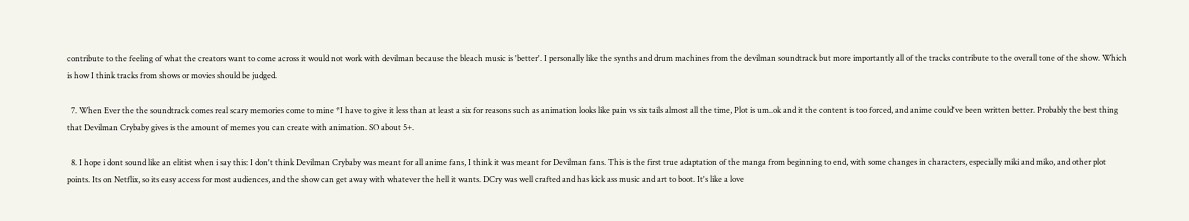contribute to the feeling of what the creators want to come across it would not work with devilman because the bleach music is 'better'. I personally like the synths and drum machines from the devilman soundtrack but more importantly all of the tracks contribute to the overall tone of the show. Which is how I think tracks from shows or movies should be judged.

  7. When Ever the the soundtrack comes real scary memories come to mine *I have to give it less than at least a six for reasons such as animation looks like pain vs six tails almost all the time, Plot is um..ok and it the content is too forced, and anime could've been written better. Probably the best thing that Devilman Crybaby gives is the amount of memes you can create with animation. SO about 5+.

  8. I hope i dont sound like an elitist when i say this: I don't think Devilman Crybaby was meant for all anime fans, I think it was meant for Devilman fans. This is the first true adaptation of the manga from beginning to end, with some changes in characters, especially miki and miko, and other plot points. Its on Netflix, so its easy access for most audiences, and the show can get away with whatever the hell it wants. DCry was well crafted and has kick ass music and art to boot. It's like a love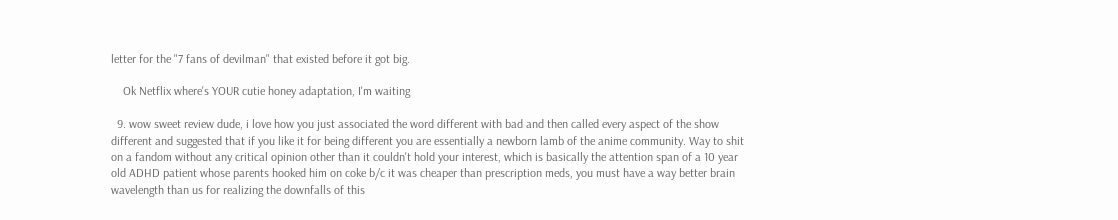letter for the "7 fans of devilman" that existed before it got big.

    Ok Netflix where's YOUR cutie honey adaptation, I'm waiting

  9. wow sweet review dude, i love how you just associated the word different with bad and then called every aspect of the show different and suggested that if you like it for being different you are essentially a newborn lamb of the anime community. Way to shit on a fandom without any critical opinion other than it couldn't hold your interest, which is basically the attention span of a 10 year old ADHD patient whose parents hooked him on coke b/c it was cheaper than prescription meds, you must have a way better brain wavelength than us for realizing the downfalls of this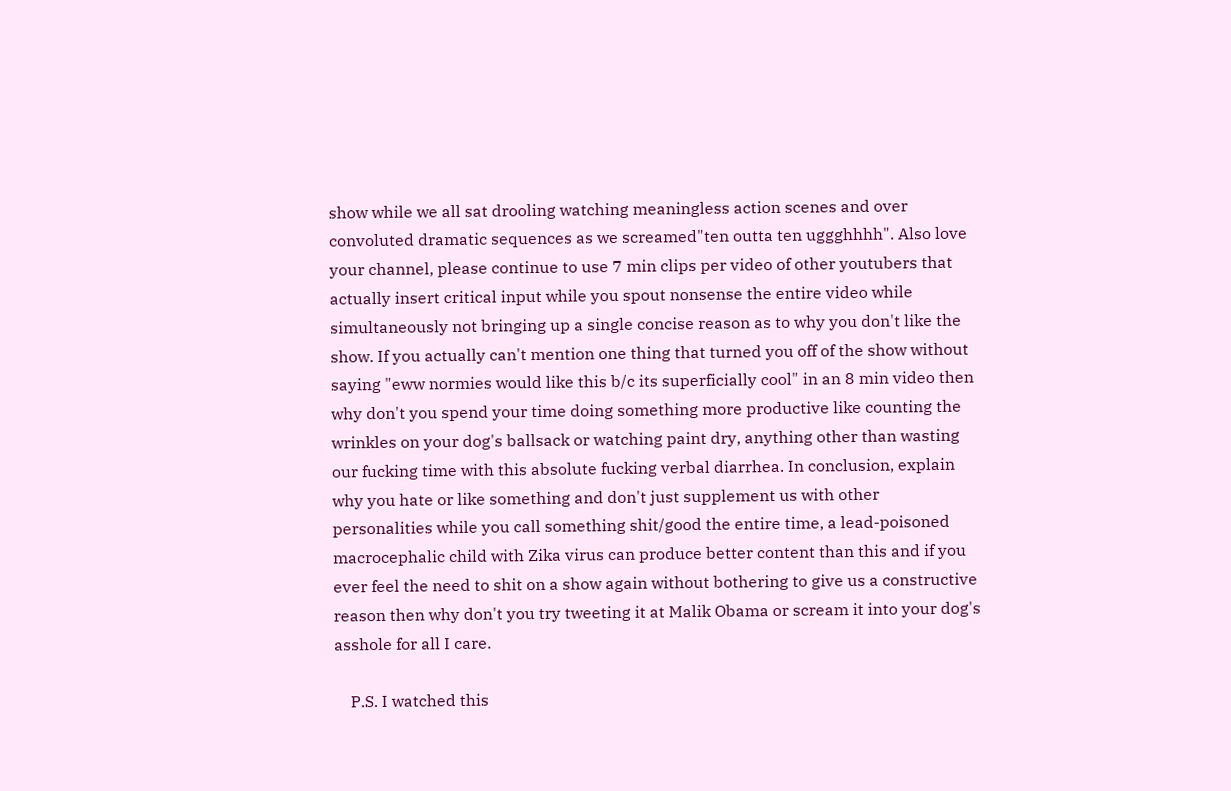show while we all sat drooling watching meaningless action scenes and over convoluted dramatic sequences as we screamed"ten outta ten uggghhhh". Also love your channel, please continue to use 7 min clips per video of other youtubers that actually insert critical input while you spout nonsense the entire video while simultaneously not bringing up a single concise reason as to why you don't like the show. If you actually can't mention one thing that turned you off of the show without saying "eww normies would like this b/c its superficially cool" in an 8 min video then why don't you spend your time doing something more productive like counting the wrinkles on your dog's ballsack or watching paint dry, anything other than wasting our fucking time with this absolute fucking verbal diarrhea. In conclusion, explain why you hate or like something and don't just supplement us with other personalities while you call something shit/good the entire time, a lead-poisoned macrocephalic child with Zika virus can produce better content than this and if you ever feel the need to shit on a show again without bothering to give us a constructive reason then why don't you try tweeting it at Malik Obama or scream it into your dog's asshole for all I care.

    P.S. I watched this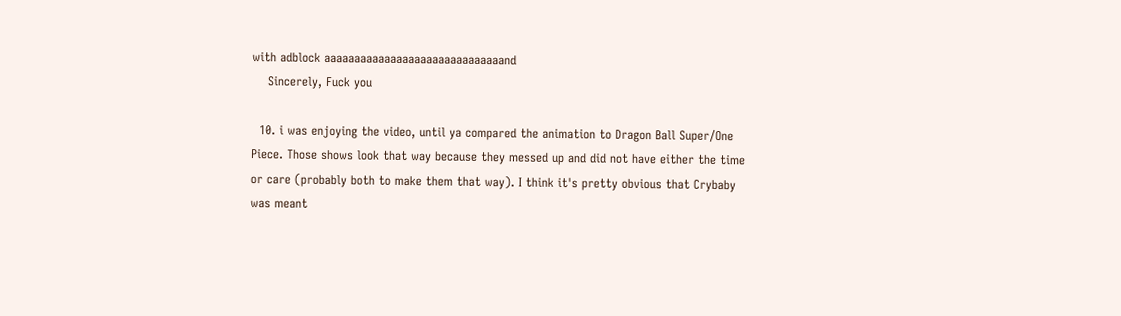with adblock aaaaaaaaaaaaaaaaaaaaaaaaaaaaaand
    Sincerely, Fuck you

  10. i was enjoying the video, until ya compared the animation to Dragon Ball Super/One Piece. Those shows look that way because they messed up and did not have either the time or care (probably both to make them that way). I think it's pretty obvious that Crybaby was meant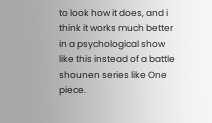to look how it does, and i think it works much better in a psychological show like this instead of a battle shounen series like One piece.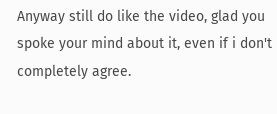Anyway still do like the video, glad you spoke your mind about it, even if i don't completely agree.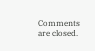Comments are closed.